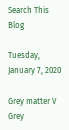Search This Blog

Tuesday, January 7, 2020

Grey matter V Grey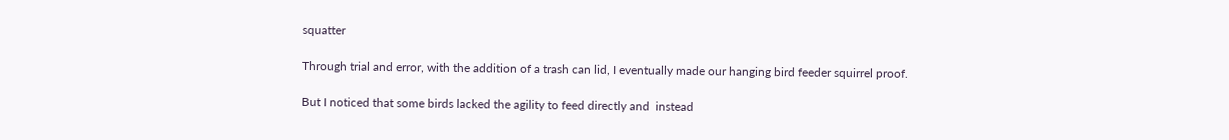squatter

Through trial and error, with the addition of a trash can lid, I eventually made our hanging bird feeder squirrel proof.

But I noticed that some birds lacked the agility to feed directly and  instead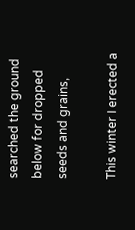searched the ground below for dropped seeds and grains,

This winter I erected a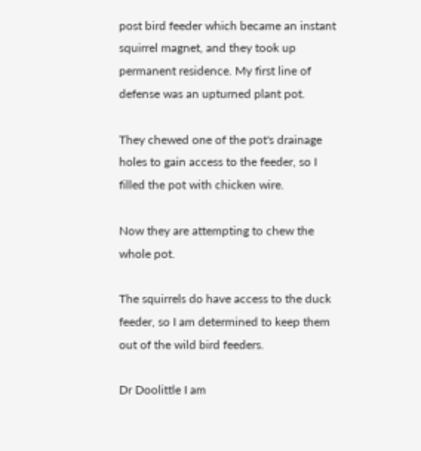post bird feeder which became an instant squirrel magnet, and they took up permanent residence. My first line of defense was an upturned plant pot.

They chewed one of the pot's drainage holes to gain access to the feeder, so I filled the pot with chicken wire.

Now they are attempting to chew the whole pot.

The squirrels do have access to the duck feeder, so I am determined to keep them out of the wild bird feeders.

Dr Doolittle I am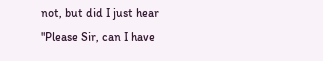not, but did I just hear "Please Sir, can I have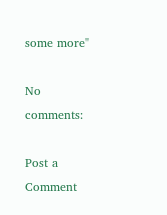some more"

No comments:

Post a Comment